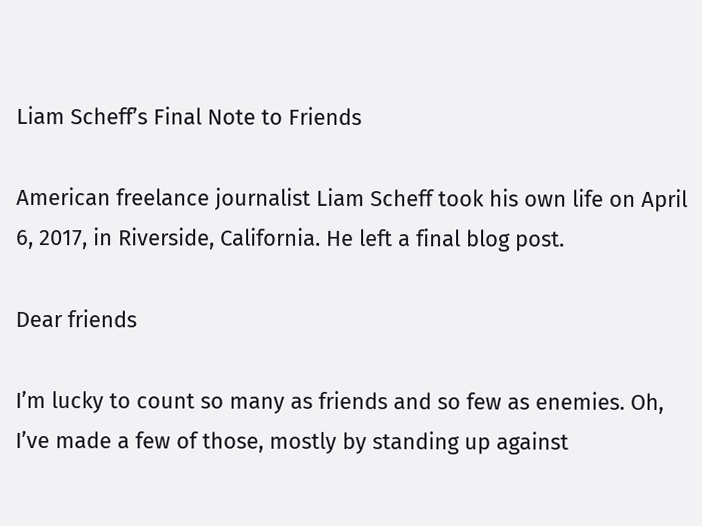Liam Scheff’s Final Note to Friends

American freelance journalist Liam Scheff took his own life on April 6, 2017, in Riverside, California. He left a final blog post.

Dear friends

I’m lucky to count so many as friends and so few as enemies. Oh, I’ve made a few of those, mostly by standing up against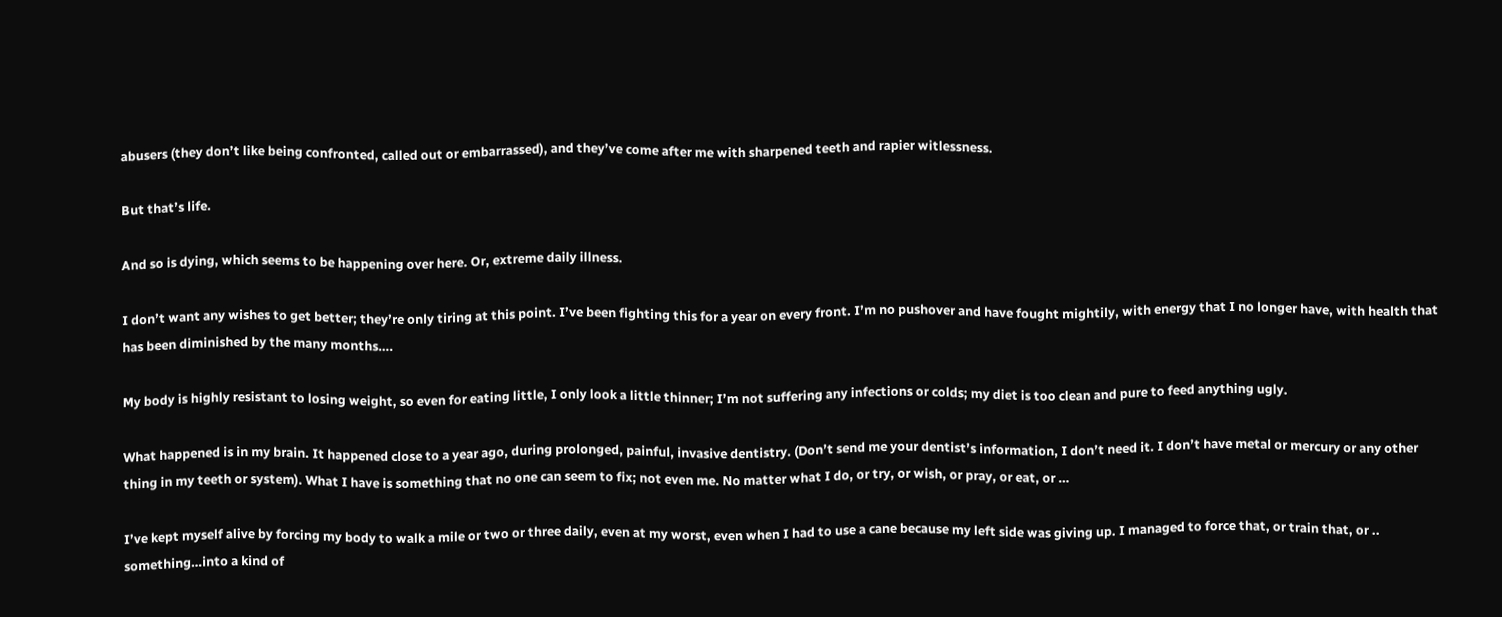abusers (they don’t like being confronted, called out or embarrassed), and they’ve come after me with sharpened teeth and rapier witlessness.

But that’s life.

And so is dying, which seems to be happening over here. Or, extreme daily illness.

I don’t want any wishes to get better; they’re only tiring at this point. I’ve been fighting this for a year on every front. I’m no pushover and have fought mightily, with energy that I no longer have, with health that has been diminished by the many months….

My body is highly resistant to losing weight, so even for eating little, I only look a little thinner; I’m not suffering any infections or colds; my diet is too clean and pure to feed anything ugly.

What happened is in my brain. It happened close to a year ago, during prolonged, painful, invasive dentistry. (Don’t send me your dentist’s information, I don’t need it. I don’t have metal or mercury or any other thing in my teeth or system). What I have is something that no one can seem to fix; not even me. No matter what I do, or try, or wish, or pray, or eat, or …

I’ve kept myself alive by forcing my body to walk a mile or two or three daily, even at my worst, even when I had to use a cane because my left side was giving up. I managed to force that, or train that, or .. something…into a kind of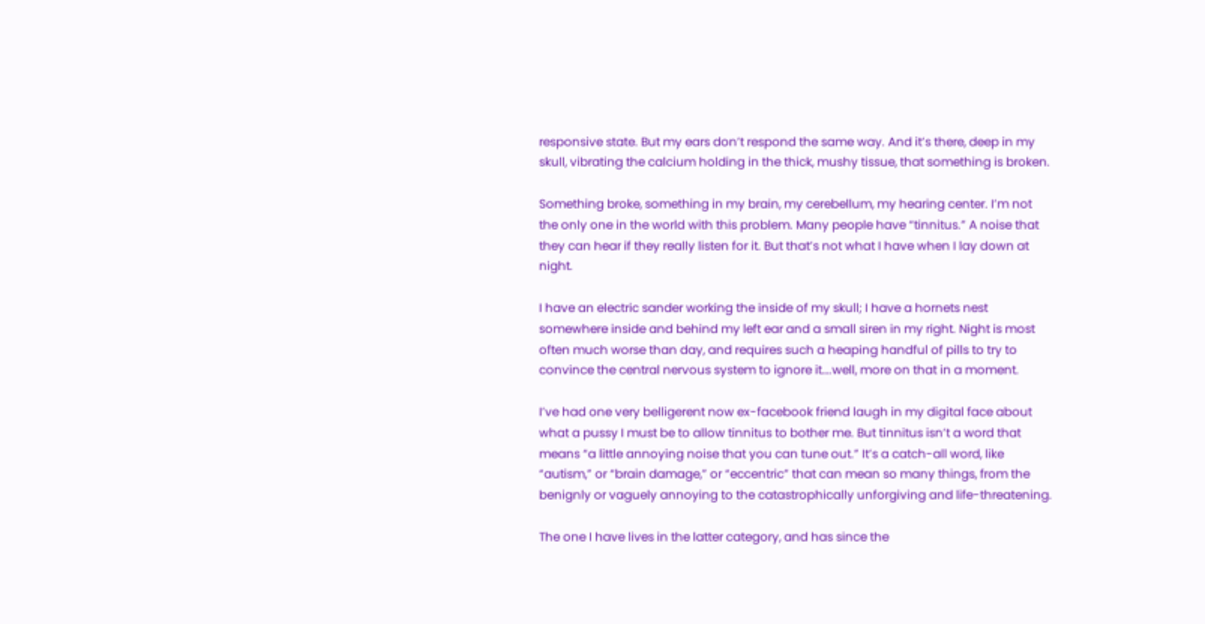responsive state. But my ears don’t respond the same way. And it’s there, deep in my skull, vibrating the calcium holding in the thick, mushy tissue, that something is broken.

Something broke, something in my brain, my cerebellum, my hearing center. I’m not the only one in the world with this problem. Many people have “tinnitus.” A noise that they can hear if they really listen for it. But that’s not what I have when I lay down at night.

I have an electric sander working the inside of my skull; I have a hornets nest somewhere inside and behind my left ear and a small siren in my right. Night is most often much worse than day, and requires such a heaping handful of pills to try to convince the central nervous system to ignore it….well, more on that in a moment.

I’ve had one very belligerent now ex-facebook friend laugh in my digital face about what a pussy I must be to allow tinnitus to bother me. But tinnitus isn’t a word that means “a little annoying noise that you can tune out.” It’s a catch-all word, like “autism,” or “brain damage,” or “eccentric” that can mean so many things, from the benignly or vaguely annoying to the catastrophically unforgiving and life-threatening.

The one I have lives in the latter category, and has since the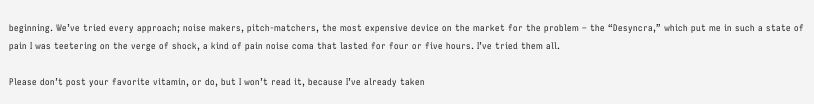beginning. We’ve tried every approach; noise makers, pitch-matchers, the most expensive device on the market for the problem – the “Desyncra,” which put me in such a state of pain I was teetering on the verge of shock, a kind of pain noise coma that lasted for four or five hours. I’ve tried them all.

Please don’t post your favorite vitamin, or do, but I won’t read it, because I’ve already taken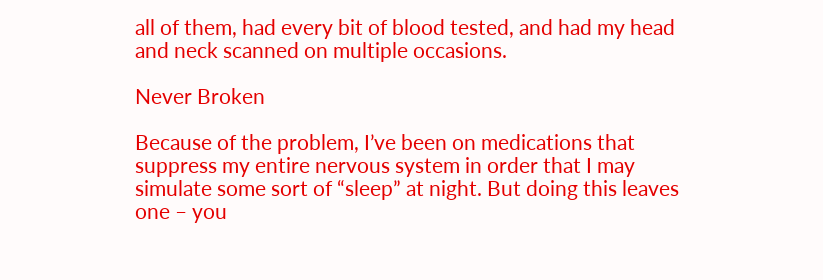all of them, had every bit of blood tested, and had my head and neck scanned on multiple occasions.

Never Broken

Because of the problem, I’ve been on medications that suppress my entire nervous system in order that I may simulate some sort of “sleep” at night. But doing this leaves one – you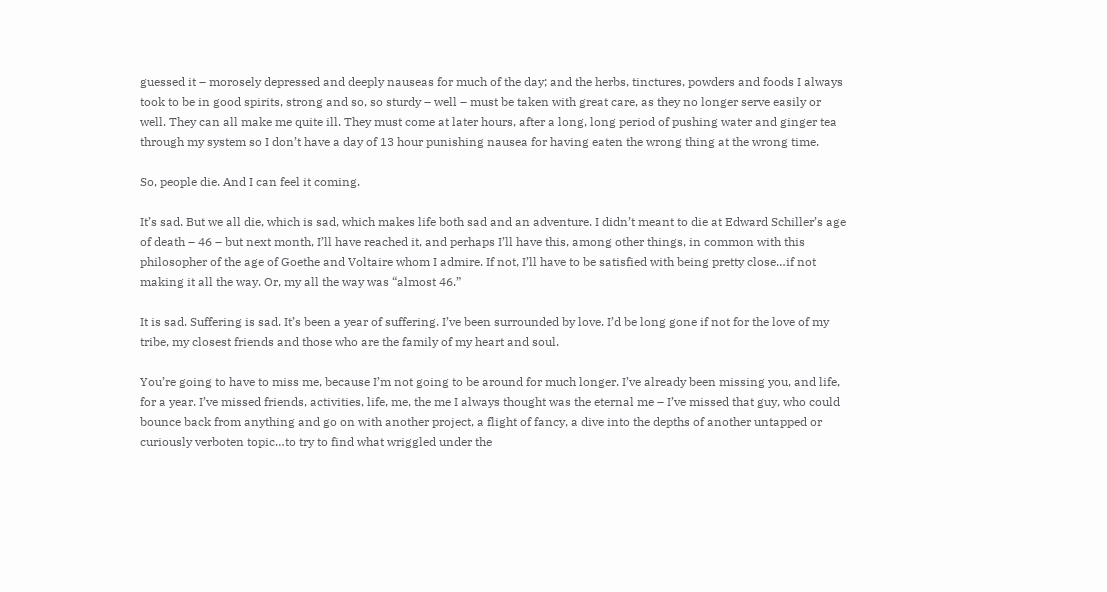guessed it – morosely depressed and deeply nauseas for much of the day; and the herbs, tinctures, powders and foods I always took to be in good spirits, strong and so, so sturdy – well – must be taken with great care, as they no longer serve easily or well. They can all make me quite ill. They must come at later hours, after a long, long period of pushing water and ginger tea through my system so I don’t have a day of 13 hour punishing nausea for having eaten the wrong thing at the wrong time.

So, people die. And I can feel it coming.

It’s sad. But we all die, which is sad, which makes life both sad and an adventure. I didn’t meant to die at Edward Schiller’s age of death – 46 – but next month, I’ll have reached it, and perhaps I’ll have this, among other things, in common with this philosopher of the age of Goethe and Voltaire whom I admire. If not, I’ll have to be satisfied with being pretty close…if not making it all the way. Or, my all the way was “almost 46.”

It is sad. Suffering is sad. It’s been a year of suffering. I’ve been surrounded by love. I’d be long gone if not for the love of my tribe, my closest friends and those who are the family of my heart and soul.

You’re going to have to miss me, because I’m not going to be around for much longer. I’ve already been missing you, and life, for a year. I’ve missed friends, activities, life, me, the me I always thought was the eternal me – I’ve missed that guy, who could bounce back from anything and go on with another project, a flight of fancy, a dive into the depths of another untapped or curiously verboten topic…to try to find what wriggled under the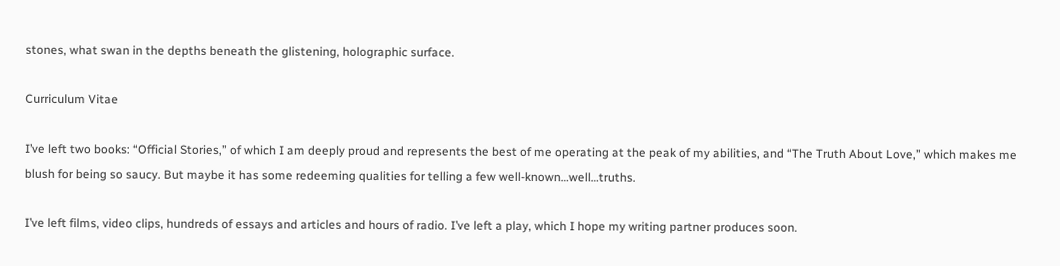stones, what swan in the depths beneath the glistening, holographic surface.

Curriculum Vitae

I’ve left two books: “Official Stories,” of which I am deeply proud and represents the best of me operating at the peak of my abilities, and “The Truth About Love,” which makes me blush for being so saucy. But maybe it has some redeeming qualities for telling a few well-known…well…truths.

I’ve left films, video clips, hundreds of essays and articles and hours of radio. I’ve left a play, which I hope my writing partner produces soon.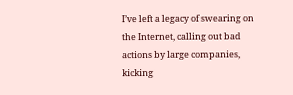I’ve left a legacy of swearing on the Internet, calling out bad actions by large companies, kicking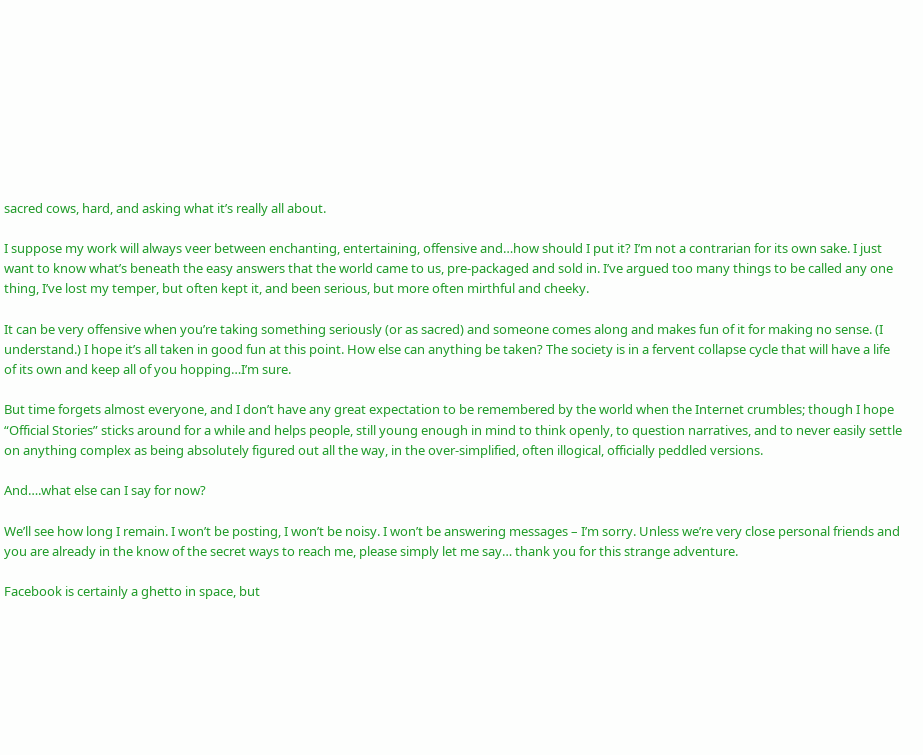sacred cows, hard, and asking what it’s really all about.

I suppose my work will always veer between enchanting, entertaining, offensive and…how should I put it? I’m not a contrarian for its own sake. I just want to know what’s beneath the easy answers that the world came to us, pre-packaged and sold in. I’ve argued too many things to be called any one thing, I’ve lost my temper, but often kept it, and been serious, but more often mirthful and cheeky.

It can be very offensive when you’re taking something seriously (or as sacred) and someone comes along and makes fun of it for making no sense. (I understand.) I hope it’s all taken in good fun at this point. How else can anything be taken? The society is in a fervent collapse cycle that will have a life of its own and keep all of you hopping…I’m sure.

But time forgets almost everyone, and I don’t have any great expectation to be remembered by the world when the Internet crumbles; though I hope “Official Stories” sticks around for a while and helps people, still young enough in mind to think openly, to question narratives, and to never easily settle on anything complex as being absolutely figured out all the way, in the over-simplified, often illogical, officially peddled versions.

And….what else can I say for now?

We’ll see how long I remain. I won’t be posting, I won’t be noisy. I won’t be answering messages – I’m sorry. Unless we’re very close personal friends and you are already in the know of the secret ways to reach me, please simply let me say… thank you for this strange adventure.

Facebook is certainly a ghetto in space, but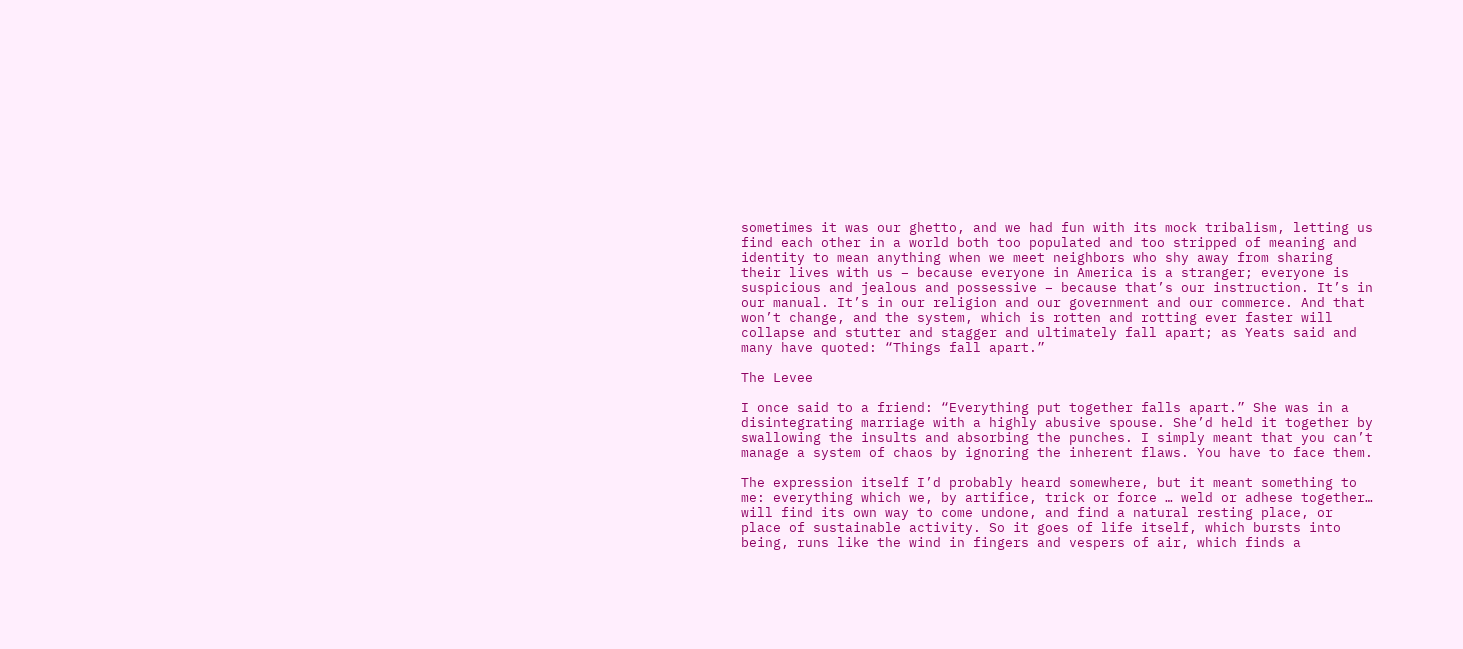sometimes it was our ghetto, and we had fun with its mock tribalism, letting us find each other in a world both too populated and too stripped of meaning and identity to mean anything when we meet neighbors who shy away from sharing their lives with us – because everyone in America is a stranger; everyone is suspicious and jealous and possessive – because that’s our instruction. It’s in our manual. It’s in our religion and our government and our commerce. And that won’t change, and the system, which is rotten and rotting ever faster will collapse and stutter and stagger and ultimately fall apart; as Yeats said and many have quoted: “Things fall apart.”

The Levee

I once said to a friend: “Everything put together falls apart.” She was in a disintegrating marriage with a highly abusive spouse. She’d held it together by swallowing the insults and absorbing the punches. I simply meant that you can’t manage a system of chaos by ignoring the inherent flaws. You have to face them.

The expression itself I’d probably heard somewhere, but it meant something to me: everything which we, by artifice, trick or force … weld or adhese together… will find its own way to come undone, and find a natural resting place, or place of sustainable activity. So it goes of life itself, which bursts into being, runs like the wind in fingers and vespers of air, which finds a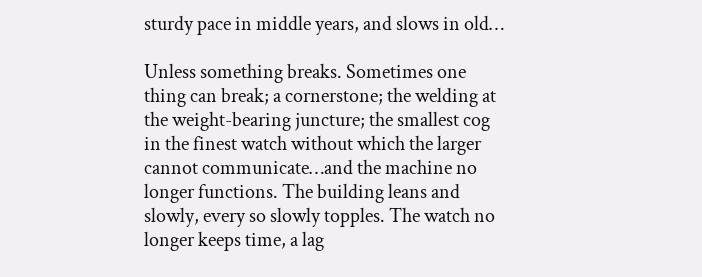sturdy pace in middle years, and slows in old…

Unless something breaks. Sometimes one thing can break; a cornerstone; the welding at the weight-bearing juncture; the smallest cog in the finest watch without which the larger cannot communicate…and the machine no longer functions. The building leans and slowly, every so slowly topples. The watch no longer keeps time, a lag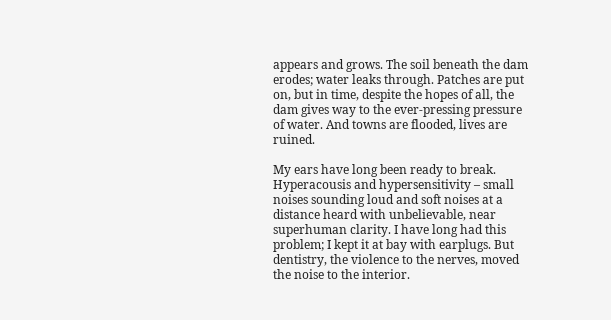appears and grows. The soil beneath the dam erodes; water leaks through. Patches are put on, but in time, despite the hopes of all, the dam gives way to the ever-pressing pressure of water. And towns are flooded, lives are ruined.

My ears have long been ready to break. Hyperacousis and hypersensitivity – small noises sounding loud and soft noises at a distance heard with unbelievable, near superhuman clarity. I have long had this problem; I kept it at bay with earplugs. But dentistry, the violence to the nerves, moved the noise to the interior.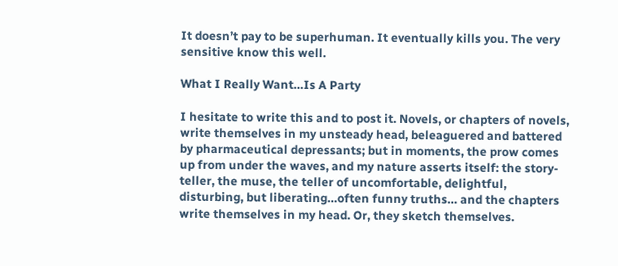It doesn’t pay to be superhuman. It eventually kills you. The very sensitive know this well.

What I Really Want…Is A Party

I hesitate to write this and to post it. Novels, or chapters of novels, write themselves in my unsteady head, beleaguered and battered by pharmaceutical depressants; but in moments, the prow comes up from under the waves, and my nature asserts itself: the story-teller, the muse, the teller of uncomfortable, delightful, disturbing, but liberating…often funny truths… and the chapters write themselves in my head. Or, they sketch themselves.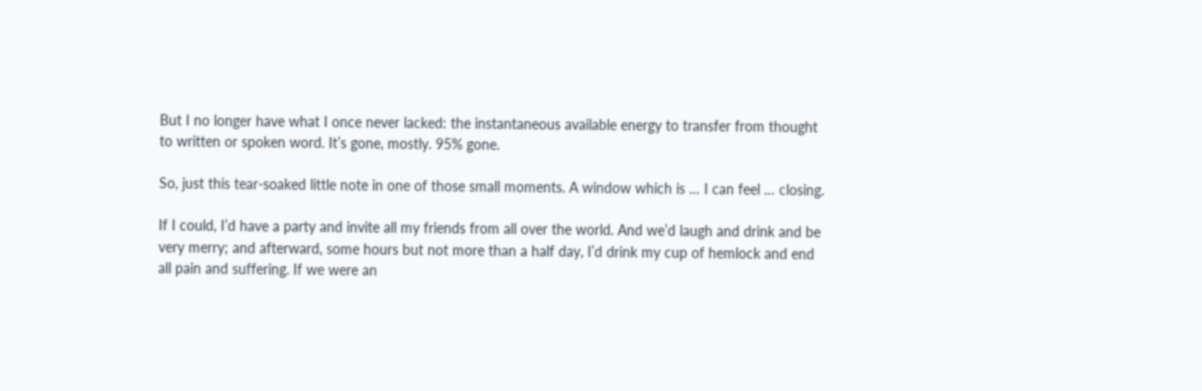But I no longer have what I once never lacked: the instantaneous available energy to transfer from thought to written or spoken word. It’s gone, mostly. 95% gone.

So, just this tear-soaked little note in one of those small moments. A window which is … I can feel … closing.

If I could, I’d have a party and invite all my friends from all over the world. And we’d laugh and drink and be very merry; and afterward, some hours but not more than a half day, I’d drink my cup of hemlock and end all pain and suffering. If we were an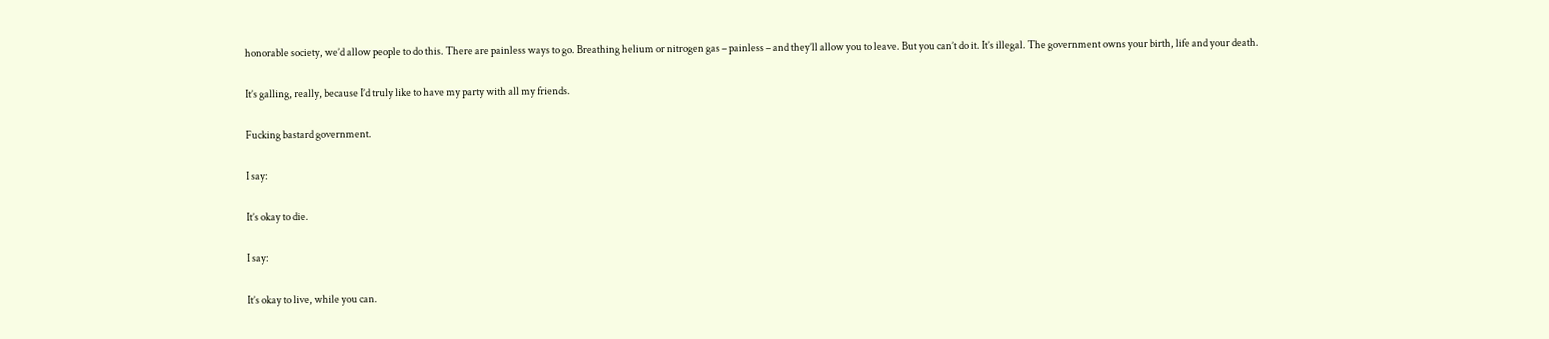honorable society, we’d allow people to do this. There are painless ways to go. Breathing helium or nitrogen gas – painless – and they’ll allow you to leave. But you can’t do it. It’s illegal. The government owns your birth, life and your death.

It’s galling, really, because I’d truly like to have my party with all my friends.

Fucking bastard government.

I say:

It’s okay to die.

I say:

It’s okay to live, while you can.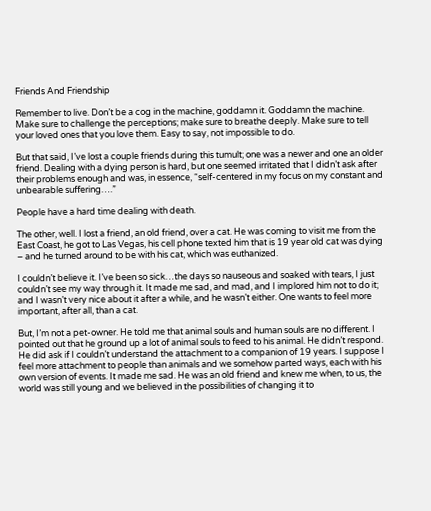Friends And Friendship

Remember to live. Don’t be a cog in the machine, goddamn it. Goddamn the machine. Make sure to challenge the perceptions; make sure to breathe deeply. Make sure to tell your loved ones that you love them. Easy to say, not impossible to do.

But that said, I’ve lost a couple friends during this tumult; one was a newer and one an older friend. Dealing with a dying person is hard, but one seemed irritated that I didn’t ask after their problems enough and was, in essence, “self-centered in my focus on my constant and unbearable suffering….”

People have a hard time dealing with death.

The other, well. I lost a friend, an old friend, over a cat. He was coming to visit me from the East Coast, he got to Las Vegas, his cell phone texted him that is 19 year old cat was dying – and he turned around to be with his cat, which was euthanized.

I couldn’t believe it. I’ve been so sick…the days so nauseous and soaked with tears, I just couldn’t see my way through it. It made me sad, and mad, and I implored him not to do it; and I wasn’t very nice about it after a while, and he wasn’t either. One wants to feel more important, after all, than a cat.

But, I’m not a pet-owner. He told me that animal souls and human souls are no different. I pointed out that he ground up a lot of animal souls to feed to his animal. He didn’t respond. He did ask if I couldn’t understand the attachment to a companion of 19 years. I suppose I feel more attachment to people than animals and we somehow parted ways, each with his own version of events. It made me sad. He was an old friend and knew me when, to us, the world was still young and we believed in the possibilities of changing it to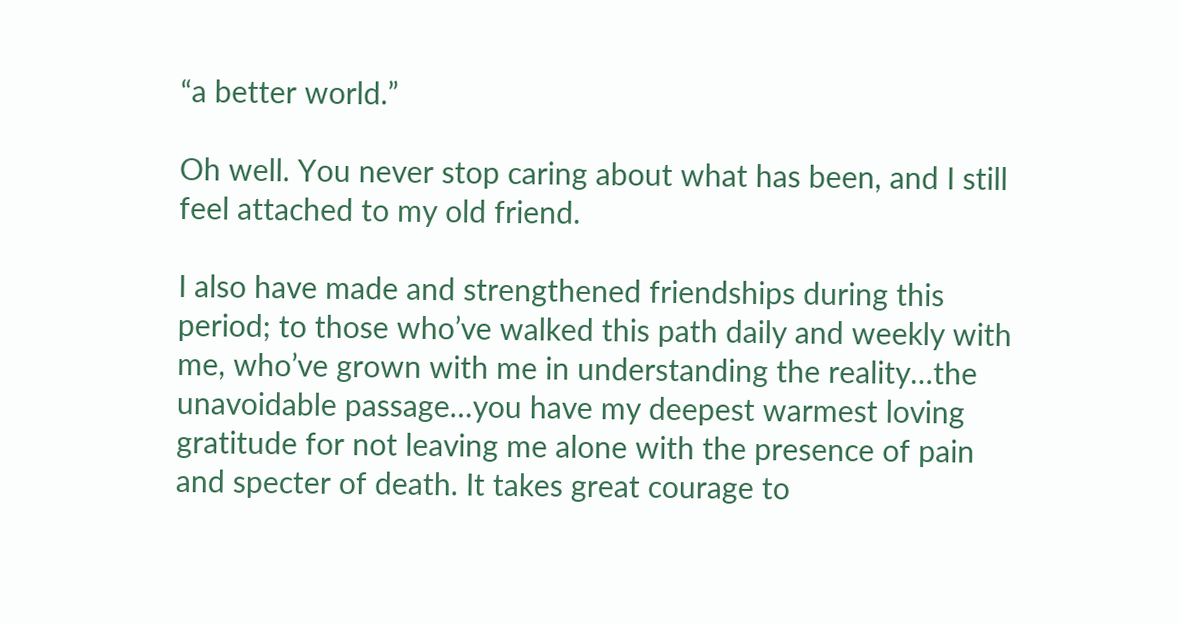“a better world.”

Oh well. You never stop caring about what has been, and I still feel attached to my old friend.

I also have made and strengthened friendships during this period; to those who’ve walked this path daily and weekly with me, who’ve grown with me in understanding the reality…the unavoidable passage…you have my deepest warmest loving gratitude for not leaving me alone with the presence of pain and specter of death. It takes great courage to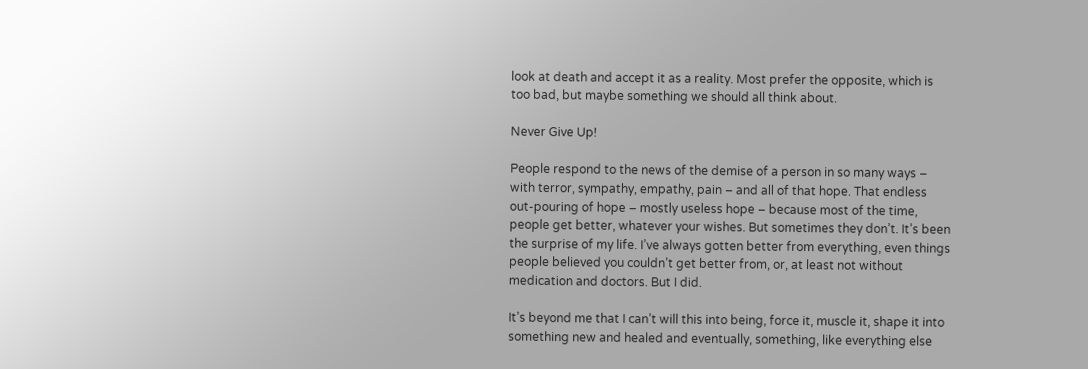look at death and accept it as a reality. Most prefer the opposite, which is too bad, but maybe something we should all think about.

Never Give Up!

People respond to the news of the demise of a person in so many ways – with terror, sympathy, empathy, pain – and all of that hope. That endless out-pouring of hope – mostly useless hope – because most of the time, people get better, whatever your wishes. But sometimes they don’t. It’s been the surprise of my life. I’ve always gotten better from everything, even things people believed you couldn’t get better from, or, at least not without medication and doctors. But I did.

It’s beyond me that I can’t will this into being, force it, muscle it, shape it into something new and healed and eventually, something, like everything else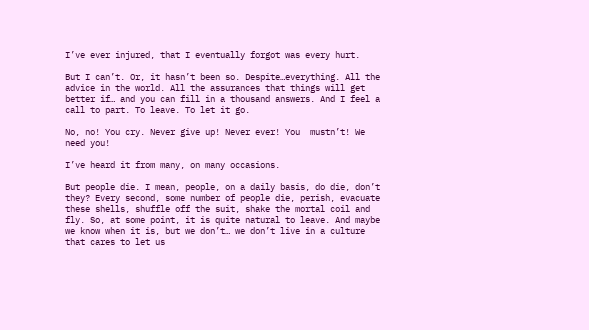I’ve ever injured, that I eventually forgot was every hurt.

But I can’t. Or, it hasn’t been so. Despite…everything. All the advice in the world. All the assurances that things will get better if… and you can fill in a thousand answers. And I feel a call to part. To leave. To let it go.

No, no! You cry. Never give up! Never ever! You  mustn’t! We need you!

I’ve heard it from many, on many occasions.

But people die. I mean, people, on a daily basis, do die, don’t they? Every second, some number of people die, perish, evacuate these shells, shuffle off the suit, shake the mortal coil and fly. So, at some point, it is quite natural to leave. And maybe we know when it is, but we don’t… we don’t live in a culture that cares to let us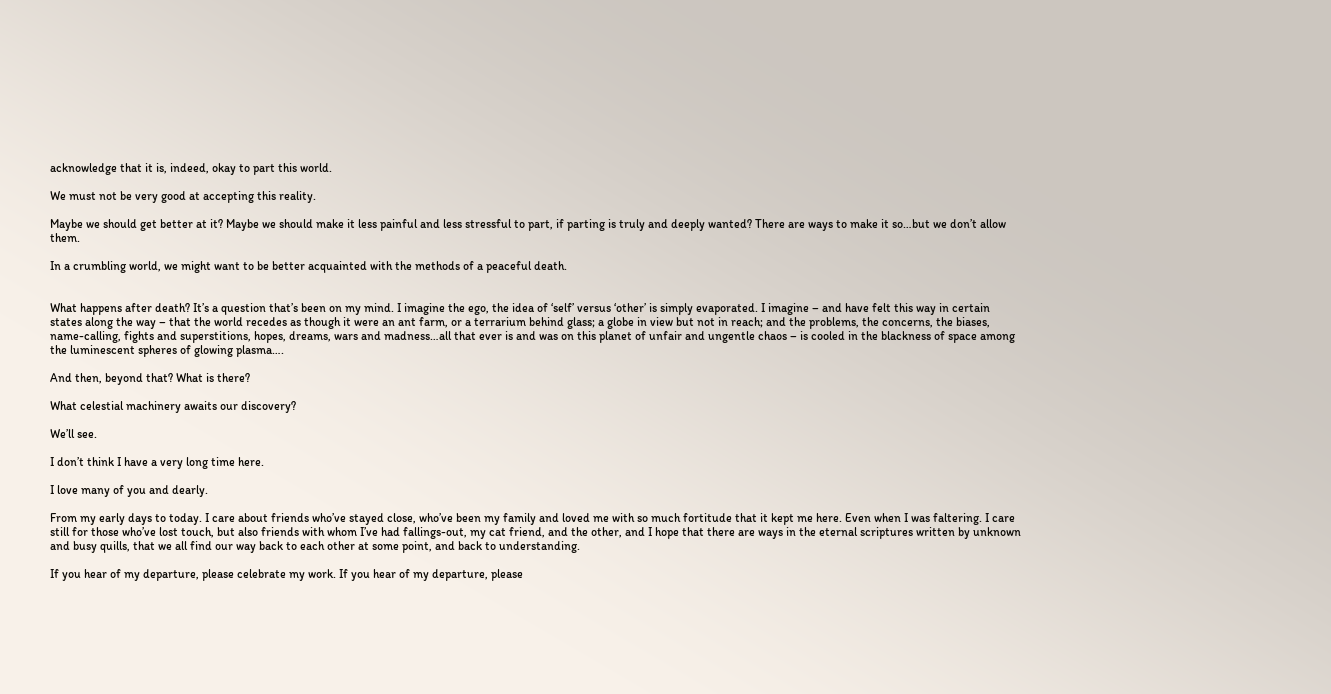acknowledge that it is, indeed, okay to part this world.

We must not be very good at accepting this reality.

Maybe we should get better at it? Maybe we should make it less painful and less stressful to part, if parting is truly and deeply wanted? There are ways to make it so…but we don’t allow them.

In a crumbling world, we might want to be better acquainted with the methods of a peaceful death.


What happens after death? It’s a question that’s been on my mind. I imagine the ego, the idea of ‘self’ versus ‘other’ is simply evaporated. I imagine – and have felt this way in certain states along the way – that the world recedes as though it were an ant farm, or a terrarium behind glass; a globe in view but not in reach; and the problems, the concerns, the biases, name-calling, fights and superstitions, hopes, dreams, wars and madness…all that ever is and was on this planet of unfair and ungentle chaos – is cooled in the blackness of space among the luminescent spheres of glowing plasma….

And then, beyond that? What is there?

What celestial machinery awaits our discovery?

We’ll see.

I don’t think I have a very long time here.

I love many of you and dearly.

From my early days to today. I care about friends who’ve stayed close, who’ve been my family and loved me with so much fortitude that it kept me here. Even when I was faltering. I care still for those who’ve lost touch, but also friends with whom I’ve had fallings-out, my cat friend, and the other, and I hope that there are ways in the eternal scriptures written by unknown and busy quills, that we all find our way back to each other at some point, and back to understanding.

If you hear of my departure, please celebrate my work. If you hear of my departure, please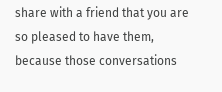share with a friend that you are so pleased to have them, because those conversations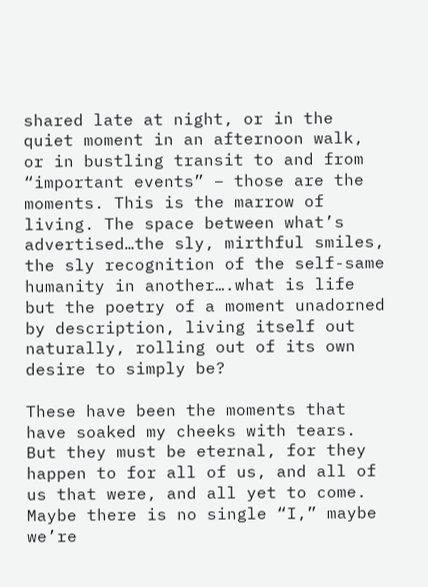shared late at night, or in the quiet moment in an afternoon walk, or in bustling transit to and from “important events” – those are the moments. This is the marrow of living. The space between what’s advertised…the sly, mirthful smiles, the sly recognition of the self-same humanity in another….what is life but the poetry of a moment unadorned by description, living itself out naturally, rolling out of its own desire to simply be?

These have been the moments that have soaked my cheeks with tears. But they must be eternal, for they happen to for all of us, and all of us that were, and all yet to come. Maybe there is no single “I,” maybe we’re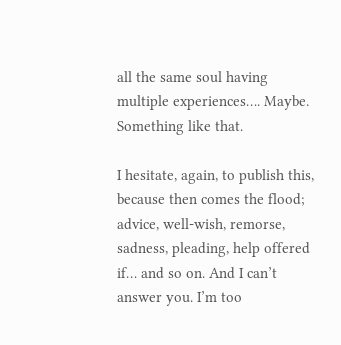all the same soul having multiple experiences…. Maybe. Something like that.

I hesitate, again, to publish this, because then comes the flood; advice, well-wish, remorse, sadness, pleading, help offered if… and so on. And I can’t answer you. I’m too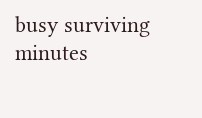busy surviving minutes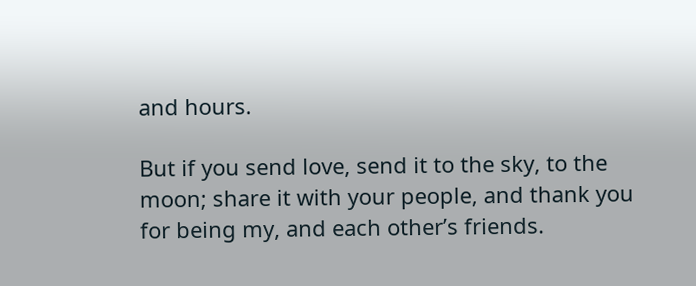and hours.

But if you send love, send it to the sky, to the moon; share it with your people, and thank you for being my, and each other’s friends.